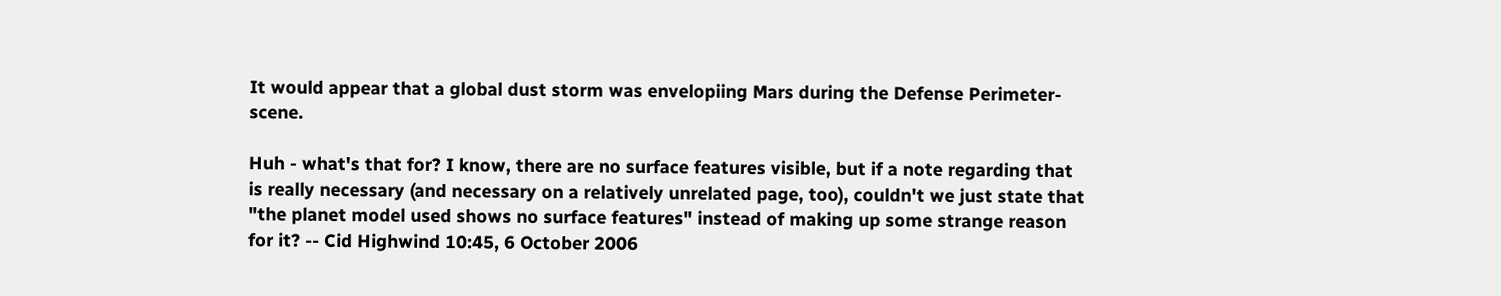It would appear that a global dust storm was envelopiing Mars during the Defense Perimeter-scene.

Huh - what's that for? I know, there are no surface features visible, but if a note regarding that is really necessary (and necessary on a relatively unrelated page, too), couldn't we just state that "the planet model used shows no surface features" instead of making up some strange reason for it? -- Cid Highwind 10:45, 6 October 2006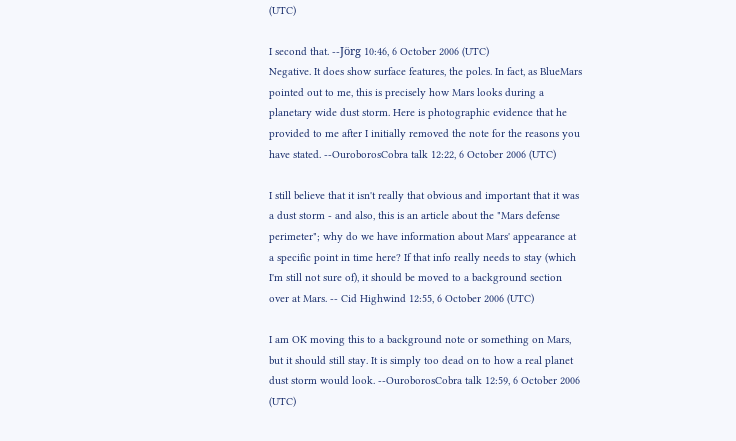(UTC)

I second that. --Jörg 10:46, 6 October 2006 (UTC)
Negative. It does show surface features, the poles. In fact, as BlueMars pointed out to me, this is precisely how Mars looks during a planetary wide dust storm. Here is photographic evidence that he provided to me after I initially removed the note for the reasons you have stated. --OuroborosCobra talk 12:22, 6 October 2006 (UTC)

I still believe that it isn't really that obvious and important that it was a dust storm - and also, this is an article about the "Mars defense perimeter"; why do we have information about Mars' appearance at a specific point in time here? If that info really needs to stay (which I'm still not sure of), it should be moved to a background section over at Mars. -- Cid Highwind 12:55, 6 October 2006 (UTC)

I am OK moving this to a background note or something on Mars, but it should still stay. It is simply too dead on to how a real planet dust storm would look. --OuroborosCobra talk 12:59, 6 October 2006 (UTC)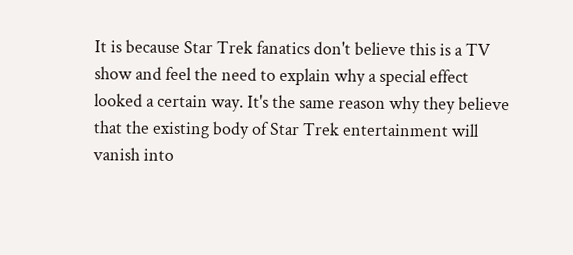It is because Star Trek fanatics don't believe this is a TV show and feel the need to explain why a special effect looked a certain way. It's the same reason why they believe that the existing body of Star Trek entertainment will vanish into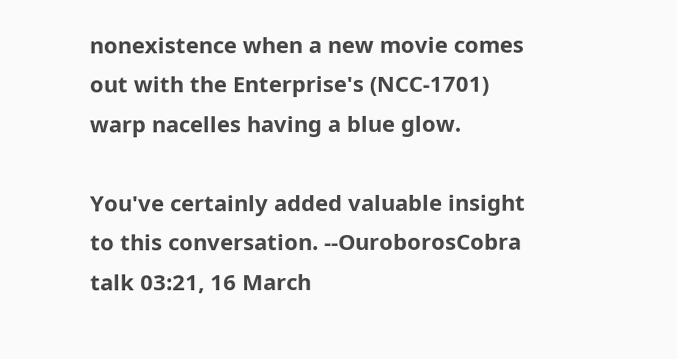nonexistence when a new movie comes out with the Enterprise's (NCC-1701) warp nacelles having a blue glow.

You've certainly added valuable insight to this conversation. --OuroborosCobra talk 03:21, 16 March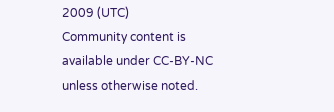2009 (UTC)
Community content is available under CC-BY-NC unless otherwise noted.